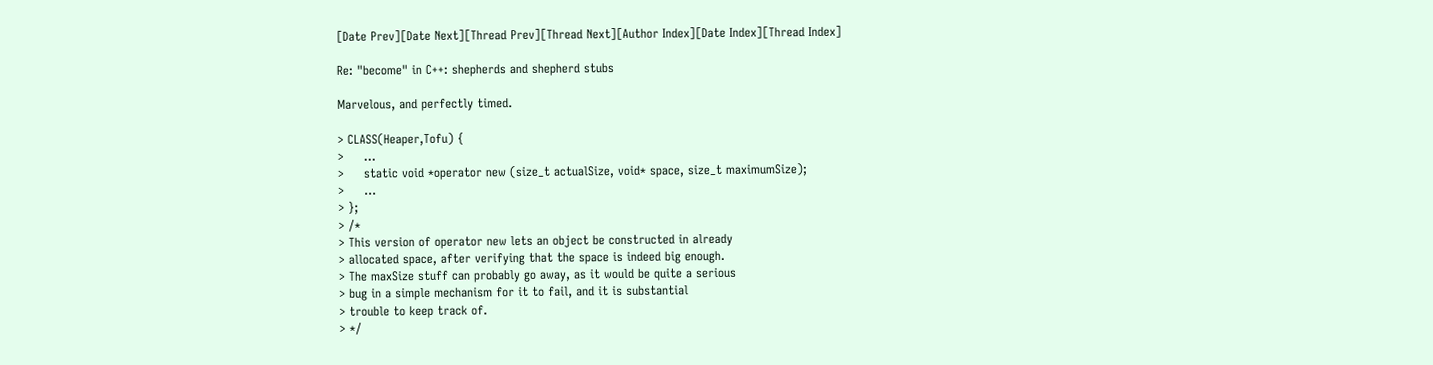[Date Prev][Date Next][Thread Prev][Thread Next][Author Index][Date Index][Thread Index]

Re: "become" in C++: shepherds and shepherd stubs

Marvelous, and perfectly timed.

> CLASS(Heaper,Tofu) {
>     ...
>     static void *operator new (size_t actualSize, void* space, size_t maximumSize);
>     ...
> };
> /*
> This version of operator new lets an object be constructed in already
> allocated space, after verifying that the space is indeed big enough.
> The maxSize stuff can probably go away, as it would be quite a serious
> bug in a simple mechanism for it to fail, and it is substantial
> trouble to keep track of.
> */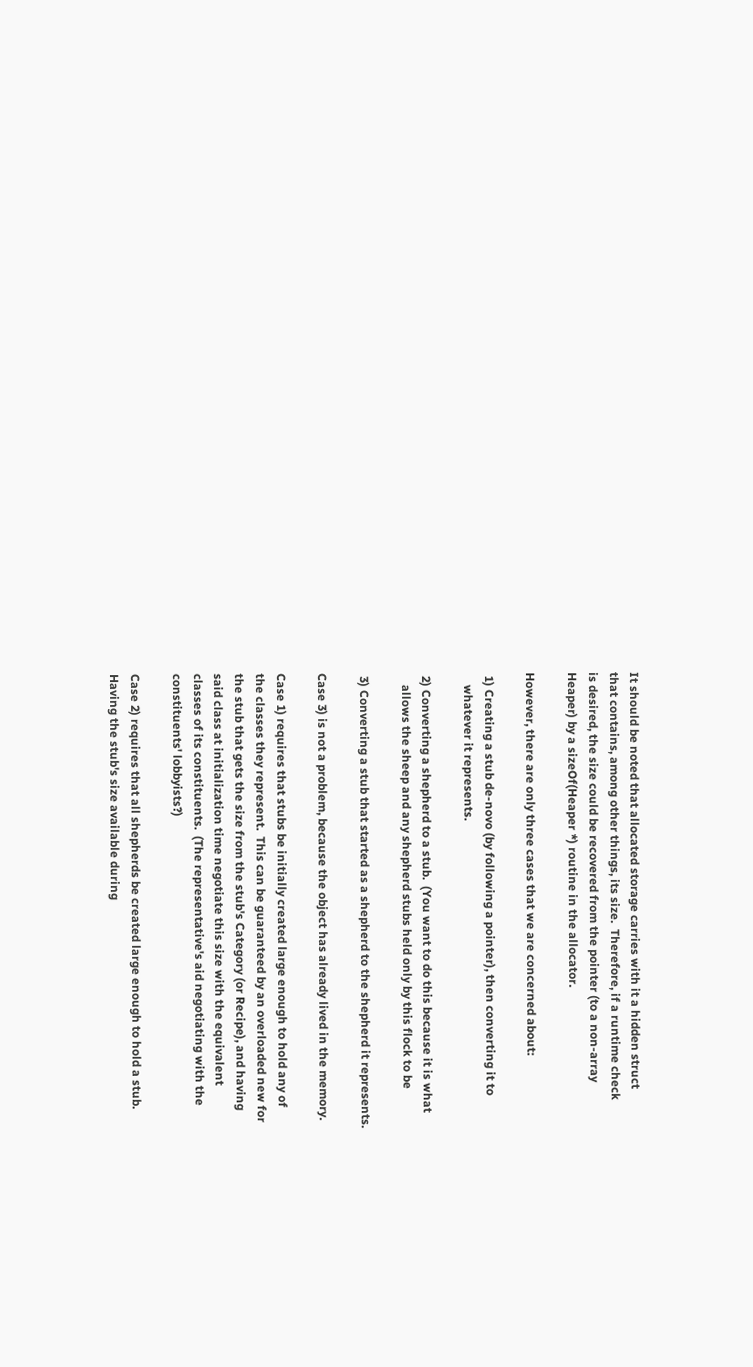It should be noted that allocated storage carries with it a hidden struct
that contains, among other things, its size.  Therefore, if a runtime check
is desired, the size could be recovered from the pointer (to a non-array
Heaper) by a sizeOf(Heaper *) routine in the allocator.

However, there are only three cases that we are concerned about:

 1) Creating a stub de-novo (by following a pointer), then converting it to
    whatever it represents.

 2) Converting a shepherd to a stub.  (You want to do this because it is what
    allows the sheep and any shepherd stubs held only by this flock to be

 3) Converting a stub that started as a shepherd to the shepherd it represents.

Case 3) is not a problem, because the object has already lived in the memory.

Case 1) requires that stubs be initially created large enough to hold any of
the classes they represent.  This can be guaranteed by an overloaded new for
the stub that gets the size from the stub's Category (or Recipe), and having
said class at initialization time negotiate this size with the equivalent
classes of its constituents.  (The representative's aid negotiating with the
constituents' lobbyists?)

Case 2) requires that all shepherds be created large enough to hold a stub.
Having the stub's size available during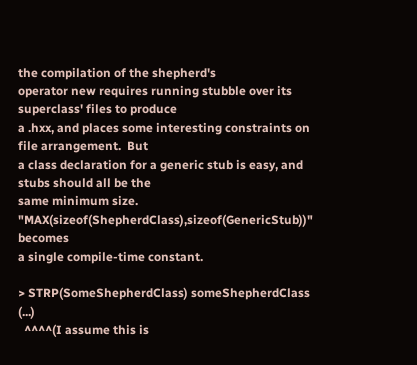the compilation of the shepherd's
operator new requires running stubble over its superclass' files to produce
a .hxx, and places some interesting constraints on file arrangement.  But
a class declaration for a generic stub is easy, and stubs should all be the
same minimum size.  "MAX(sizeof(ShepherdClass),sizeof(GenericStub))" becomes
a single compile-time constant.

> STRP(SomeShepherdClass) someShepherdClass (...)
  ^^^^(I assume this is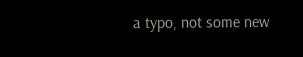a typo, not some new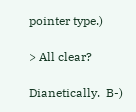pointer type.)

> All clear?

Dianetically.  B-)